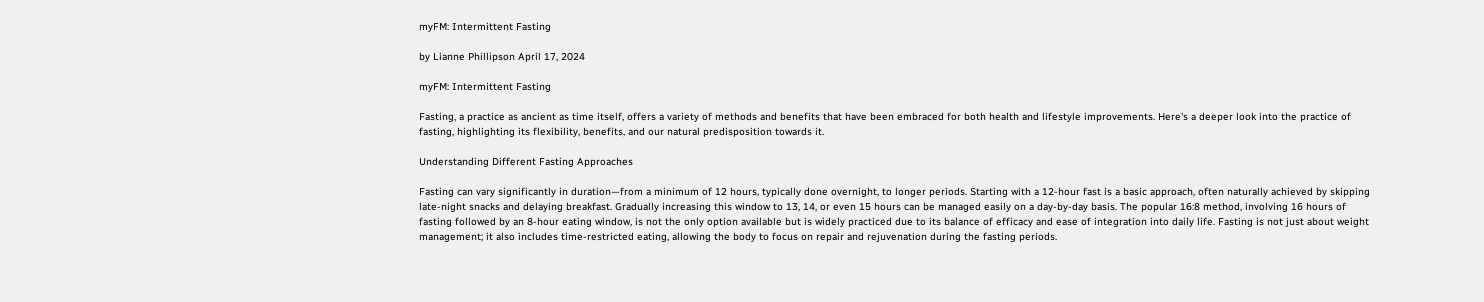myFM: Intermittent Fasting

by Lianne Phillipson April 17, 2024

myFM: Intermittent Fasting

Fasting, a practice as ancient as time itself, offers a variety of methods and benefits that have been embraced for both health and lifestyle improvements. Here's a deeper look into the practice of fasting, highlighting its flexibility, benefits, and our natural predisposition towards it.

Understanding Different Fasting Approaches

Fasting can vary significantly in duration—from a minimum of 12 hours, typically done overnight, to longer periods. Starting with a 12-hour fast is a basic approach, often naturally achieved by skipping late-night snacks and delaying breakfast. Gradually increasing this window to 13, 14, or even 15 hours can be managed easily on a day-by-day basis. The popular 16:8 method, involving 16 hours of fasting followed by an 8-hour eating window, is not the only option available but is widely practiced due to its balance of efficacy and ease of integration into daily life. Fasting is not just about weight management; it also includes time-restricted eating, allowing the body to focus on repair and rejuvenation during the fasting periods.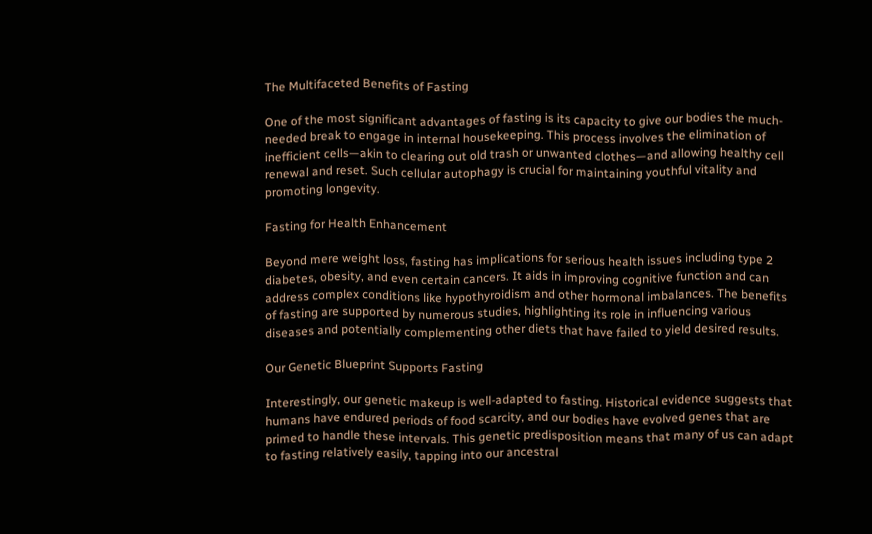The Multifaceted Benefits of Fasting

One of the most significant advantages of fasting is its capacity to give our bodies the much-needed break to engage in internal housekeeping. This process involves the elimination of inefficient cells—akin to clearing out old trash or unwanted clothes—and allowing healthy cell renewal and reset. Such cellular autophagy is crucial for maintaining youthful vitality and promoting longevity.

Fasting for Health Enhancement

Beyond mere weight loss, fasting has implications for serious health issues including type 2 diabetes, obesity, and even certain cancers. It aids in improving cognitive function and can address complex conditions like hypothyroidism and other hormonal imbalances. The benefits of fasting are supported by numerous studies, highlighting its role in influencing various diseases and potentially complementing other diets that have failed to yield desired results.

Our Genetic Blueprint Supports Fasting

Interestingly, our genetic makeup is well-adapted to fasting. Historical evidence suggests that humans have endured periods of food scarcity, and our bodies have evolved genes that are primed to handle these intervals. This genetic predisposition means that many of us can adapt to fasting relatively easily, tapping into our ancestral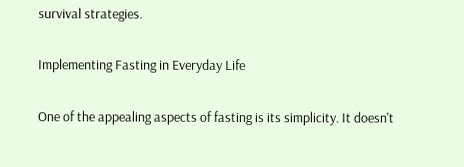survival strategies.

Implementing Fasting in Everyday Life

One of the appealing aspects of fasting is its simplicity. It doesn't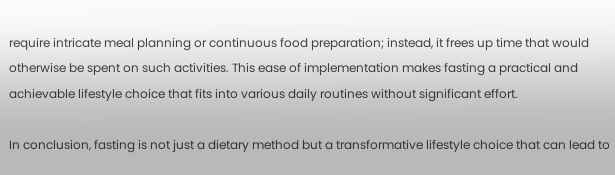require intricate meal planning or continuous food preparation; instead, it frees up time that would otherwise be spent on such activities. This ease of implementation makes fasting a practical and achievable lifestyle choice that fits into various daily routines without significant effort.

In conclusion, fasting is not just a dietary method but a transformative lifestyle choice that can lead to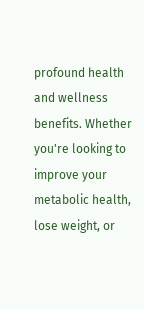profound health and wellness benefits. Whether you're looking to improve your metabolic health, lose weight, or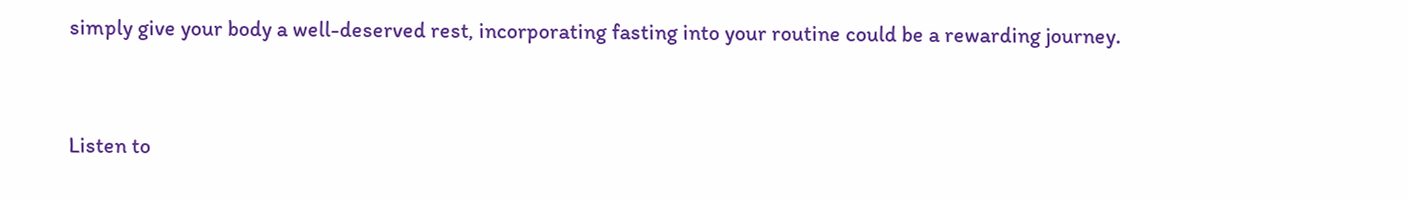simply give your body a well-deserved rest, incorporating fasting into your routine could be a rewarding journey.


Listen to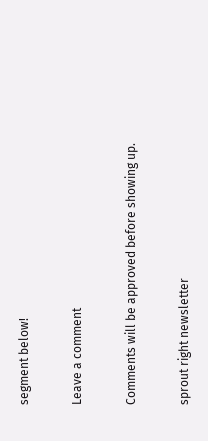segment below!

Leave a comment

Comments will be approved before showing up.

sprout right newsletter